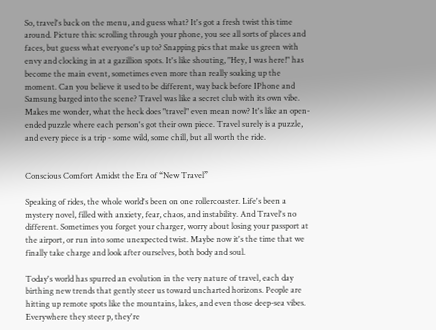So, travel's back on the menu, and guess what? It's got a fresh twist this time around. Picture this: scrolling through your phone, you see all sorts of places and faces, but guess what everyone's up to? Snapping pics that make us green with envy and clocking in at a gazillion spots. It's like shouting, "Hey, I was here!" has become the main event, sometimes even more than really soaking up the moment. Can you believe it used to be different, way back before IPhone and Samsung barged into the scene? Travel was like a secret club with its own vibe. Makes me wonder, what the heck does "travel" even mean now? It's like an open-ended puzzle where each person's got their own piece. Travel surely is a puzzle, and every piece is a trip - some wild, some chill, but all worth the ride.


Conscious Comfort Amidst the Era of “New Travel”

Speaking of rides, the whole world's been on one rollercoaster. Life's been a mystery novel, filled with anxiety, fear, chaos, and instability. And Travel's no different. Sometimes you forget your charger, worry about losing your passport at the airport, or run into some unexpected twist. Maybe now it's the time that we finally take charge and look after ourselves, both body and soul.

Today's world has spurred an evolution in the very nature of travel, each day birthing new trends that gently steer us toward uncharted horizons. People are hitting up remote spots like the mountains, lakes, and even those deep-sea vibes. Everywhere they steer p, they're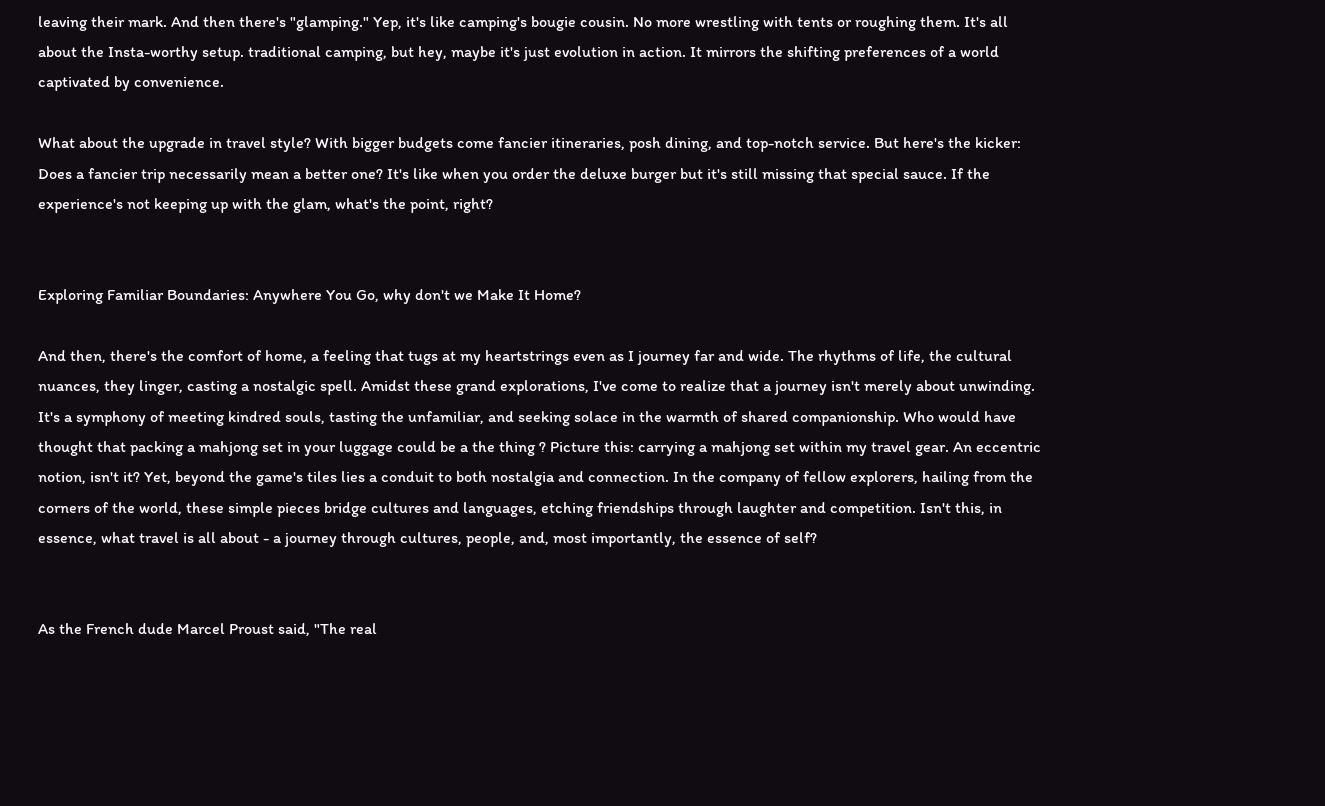leaving their mark. And then there's "glamping." Yep, it's like camping's bougie cousin. No more wrestling with tents or roughing them. It's all about the Insta-worthy setup. traditional camping, but hey, maybe it's just evolution in action. It mirrors the shifting preferences of a world captivated by convenience.

What about the upgrade in travel style? With bigger budgets come fancier itineraries, posh dining, and top-notch service. But here's the kicker: Does a fancier trip necessarily mean a better one? It's like when you order the deluxe burger but it's still missing that special sauce. If the experience's not keeping up with the glam, what's the point, right?


Exploring Familiar Boundaries: Anywhere You Go, why don't we Make It Home?

And then, there's the comfort of home, a feeling that tugs at my heartstrings even as I journey far and wide. The rhythms of life, the cultural nuances, they linger, casting a nostalgic spell. Amidst these grand explorations, I've come to realize that a journey isn't merely about unwinding. It's a symphony of meeting kindred souls, tasting the unfamiliar, and seeking solace in the warmth of shared companionship. Who would have thought that packing a mahjong set in your luggage could be a the thing ? Picture this: carrying a mahjong set within my travel gear. An eccentric notion, isn't it? Yet, beyond the game's tiles lies a conduit to both nostalgia and connection. In the company of fellow explorers, hailing from the corners of the world, these simple pieces bridge cultures and languages, etching friendships through laughter and competition. Isn't this, in essence, what travel is all about - a journey through cultures, people, and, most importantly, the essence of self?


As the French dude Marcel Proust said, "The real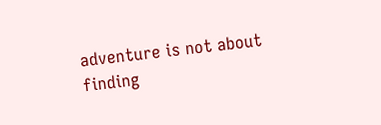adventure is not about finding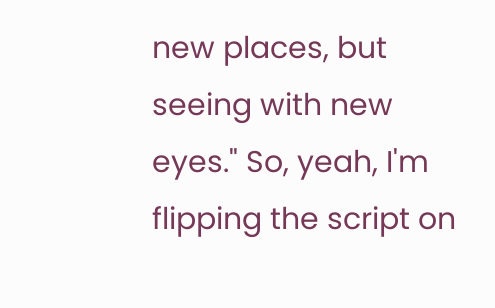new places, but seeing with new eyes." So, yeah, I'm flipping the script on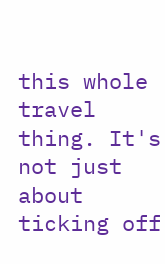this whole travel thing. It's not just about ticking off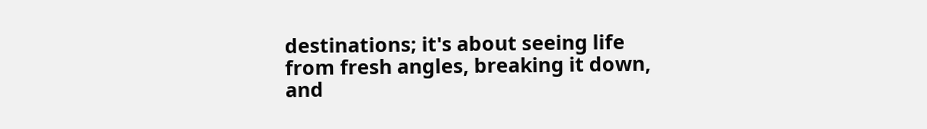destinations; it's about seeing life from fresh angles, breaking it down, and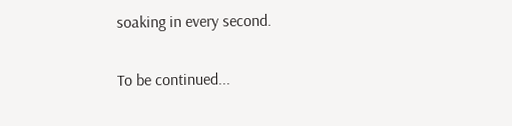soaking in every second.

To be continued...